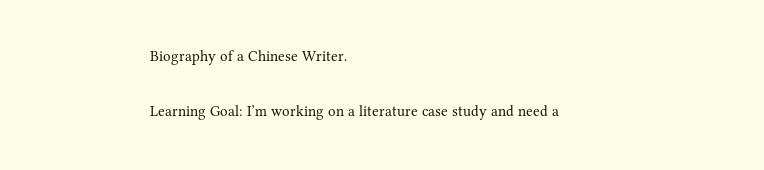Biography of a Chinese Writer.

Learning Goal: I’m working on a literature case study and need a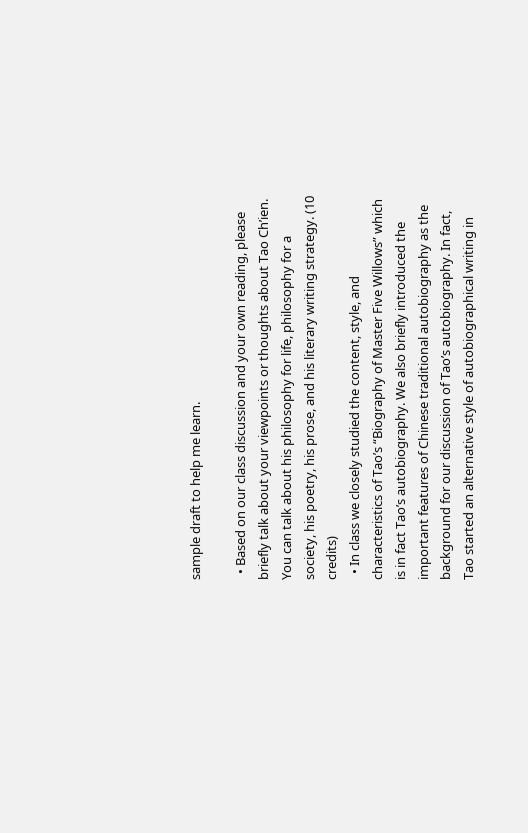sample draft to help me learn.

  • Based on our class discussion and your own reading, please briefly talk about your viewpoints or thoughts about Tao Ch’ien. You can talk about his philosophy for life, philosophy for a society, his poetry, his prose, and his literary writing strategy. (10 credits)
  • In class we closely studied the content, style, and characteristics of Tao’s “Biography of Master Five Willows” which is in fact Tao’s autobiography. We also briefly introduced the important features of Chinese traditional autobiography as the background for our discussion of Tao’s autobiography. In fact, Tao started an alternative style of autobiographical writing in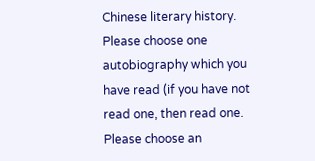Chinese literary history. Please choose one autobiography which you have read (if you have not read one, then read one. Please choose an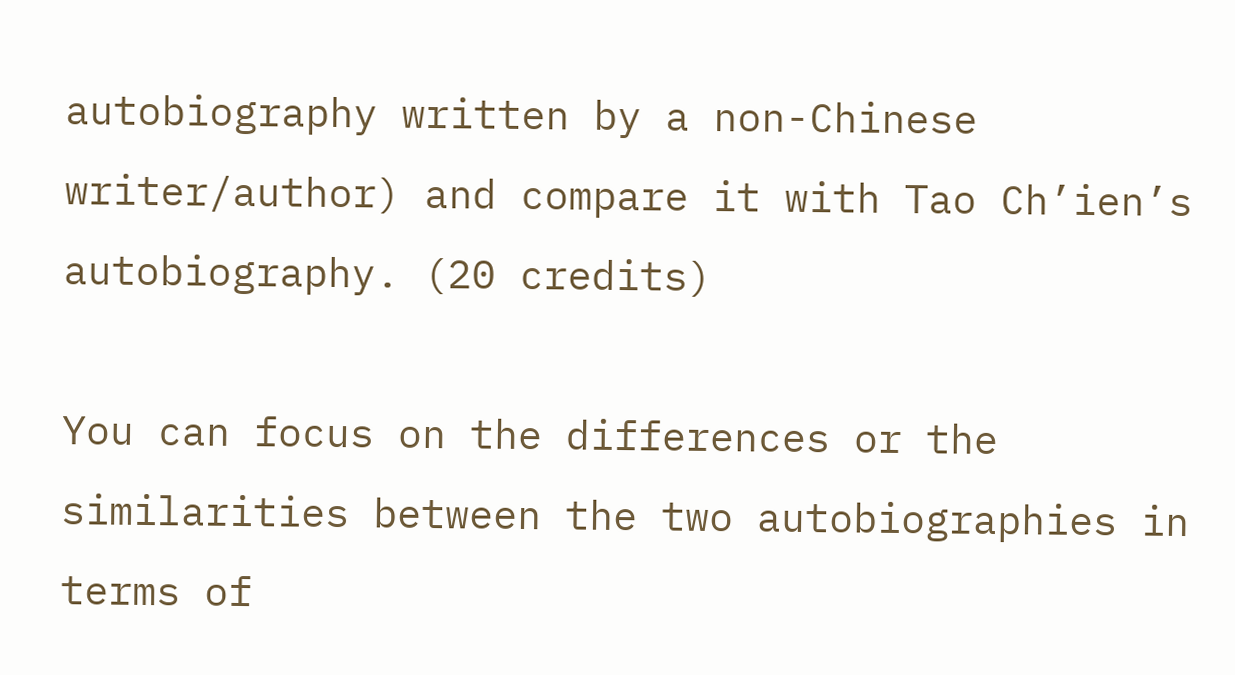autobiography written by a non-Chinese writer/author) and compare it with Tao Ch’ien’s autobiography. (20 credits)

You can focus on the differences or the similarities between the two autobiographies in terms of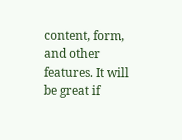content, form, and other features. It will be great if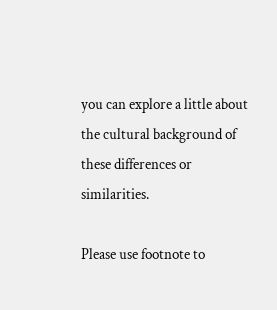you can explore a little about the cultural background of these differences or similarities.

Please use footnote to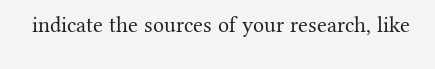indicate the sources of your research, like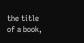the title of a book,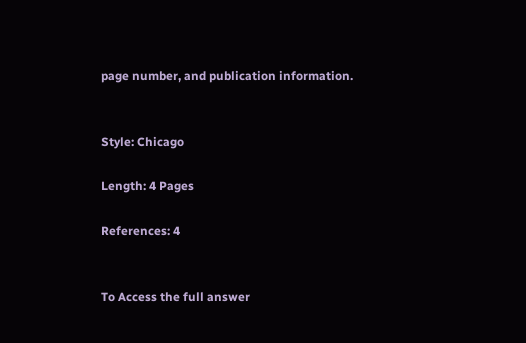page number, and publication information.


Style: Chicago

Length: 4 Pages

References: 4


To Access the full answer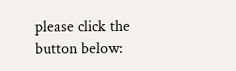please click the button below: